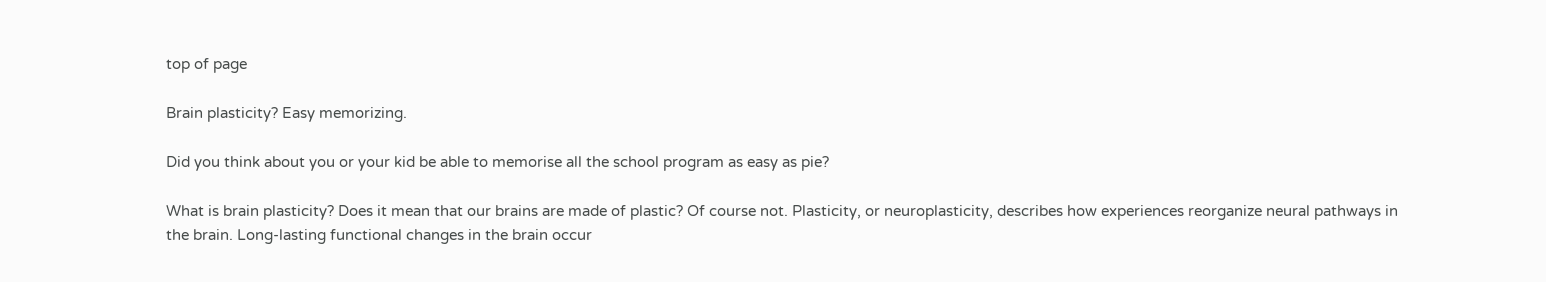top of page

Brain plasticity? Easy memorizing.

Did you think about you or your kid be able to memorise all the school program as easy as pie?

What is brain plasticity? Does it mean that our brains are made of plastic? Of course not. Plasticity, or neuroplasticity, describes how experiences reorganize neural pathways in the brain. Long-lasting functional changes in the brain occur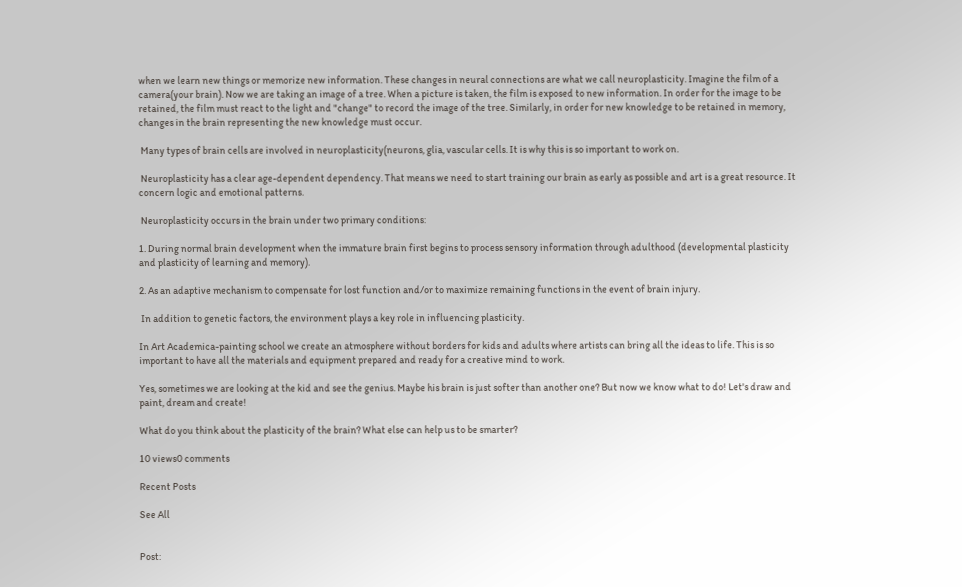when we learn new things or memorize new information. These changes in neural connections are what we call neuroplasticity. Imagine the film of a camera(your brain). Now we are taking an image of a tree. When a picture is taken, the film is exposed to new information. In order for the image to be retained, the film must react to the light and "change" to record the image of the tree. Similarly, in order for new knowledge to be retained in memory, changes in the brain representing the new knowledge must occur.

 Many types of brain cells are involved in neuroplasticity(neurons, glia, vascular cells. It is why this is so important to work on.

 Neuroplasticity has a clear age-dependent dependency. That means we need to start training our brain as early as possible and art is a great resource. It concern logic and emotional patterns.

 Neuroplasticity occurs in the brain under two primary conditions:

1. During normal brain development when the immature brain first begins to process sensory information through adulthood (developmental plasticity and plasticity of learning and memory).

2. As an adaptive mechanism to compensate for lost function and/or to maximize remaining functions in the event of brain injury.

 In addition to genetic factors, the environment plays a key role in influencing plasticity.

In Art Academica-painting school we create an atmosphere without borders for kids and adults where artists can bring all the ideas to life. This is so important to have all the materials and equipment prepared and ready for a creative mind to work.

Yes, sometimes we are looking at the kid and see the genius. Maybe his brain is just softer than another one? But now we know what to do! Let's draw and paint, dream and create!

What do you think about the plasticity of the brain? What else can help us to be smarter?

10 views0 comments

Recent Posts

See All


Post: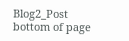Blog2_Post
bottom of page